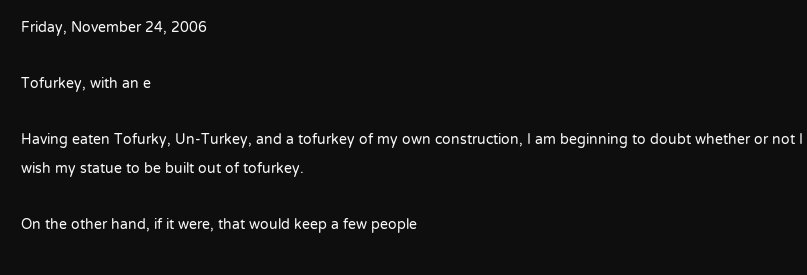Friday, November 24, 2006

Tofurkey, with an e

Having eaten Tofurky, Un-Turkey, and a tofurkey of my own construction, I am beginning to doubt whether or not I wish my statue to be built out of tofurkey.

On the other hand, if it were, that would keep a few people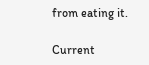from eating it.

Current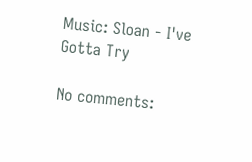Music: Sloan - I've Gotta Try

No comments: